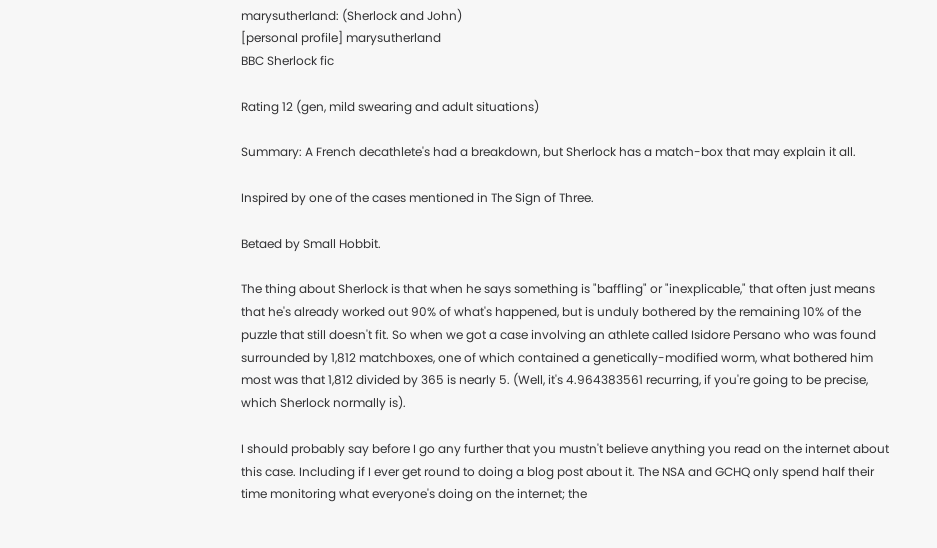marysutherland: (Sherlock and John)
[personal profile] marysutherland
BBC Sherlock fic

Rating 12 (gen, mild swearing and adult situations)

Summary: A French decathlete's had a breakdown, but Sherlock has a match-box that may explain it all.

Inspired by one of the cases mentioned in The Sign of Three.

Betaed by Small Hobbit.

The thing about Sherlock is that when he says something is "baffling" or "inexplicable," that often just means that he's already worked out 90% of what's happened, but is unduly bothered by the remaining 10% of the puzzle that still doesn't fit. So when we got a case involving an athlete called Isidore Persano who was found surrounded by 1,812 matchboxes, one of which contained a genetically-modified worm, what bothered him most was that 1,812 divided by 365 is nearly 5. (Well, it's 4.964383561 recurring, if you're going to be precise, which Sherlock normally is).

I should probably say before I go any further that you mustn't believe anything you read on the internet about this case. Including if I ever get round to doing a blog post about it. The NSA and GCHQ only spend half their time monitoring what everyone's doing on the internet; the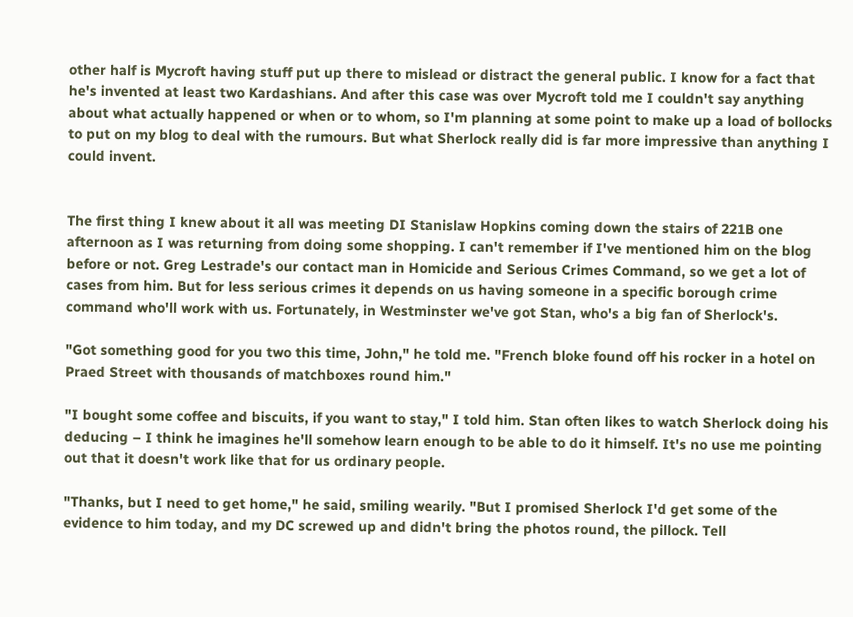other half is Mycroft having stuff put up there to mislead or distract the general public. I know for a fact that he's invented at least two Kardashians. And after this case was over Mycroft told me I couldn't say anything about what actually happened or when or to whom, so I'm planning at some point to make up a load of bollocks to put on my blog to deal with the rumours. But what Sherlock really did is far more impressive than anything I could invent.


The first thing I knew about it all was meeting DI Stanislaw Hopkins coming down the stairs of 221B one afternoon as I was returning from doing some shopping. I can't remember if I've mentioned him on the blog before or not. Greg Lestrade's our contact man in Homicide and Serious Crimes Command, so we get a lot of cases from him. But for less serious crimes it depends on us having someone in a specific borough crime command who'll work with us. Fortunately, in Westminster we've got Stan, who's a big fan of Sherlock's.

"Got something good for you two this time, John," he told me. "French bloke found off his rocker in a hotel on Praed Street with thousands of matchboxes round him."

"I bought some coffee and biscuits, if you want to stay," I told him. Stan often likes to watch Sherlock doing his deducing – I think he imagines he'll somehow learn enough to be able to do it himself. It's no use me pointing out that it doesn't work like that for us ordinary people.

"Thanks, but I need to get home," he said, smiling wearily. "But I promised Sherlock I'd get some of the evidence to him today, and my DC screwed up and didn't bring the photos round, the pillock. Tell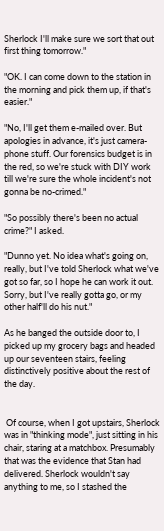Sherlock I'll make sure we sort that out first thing tomorrow."

"OK. I can come down to the station in the morning and pick them up, if that's easier."

"No, I'll get them e-mailed over. But apologies in advance, it's just camera-phone stuff. Our forensics budget is in the red, so we're stuck with DIY work till we're sure the whole incident's not gonna be no-crimed."

"So possibly there's been no actual crime?" I asked.

"Dunno yet. No idea what's going on, really, but I've told Sherlock what we've got so far, so I hope he can work it out. Sorry, but I've really gotta go, or my other half'll do his nut."

As he banged the outside door to, I picked up my grocery bags and headed up our seventeen stairs, feeling distinctively positive about the rest of the day.


 Of course, when I got upstairs, Sherlock was in "thinking mode", just sitting in his chair, staring at a matchbox. Presumably that was the evidence that Stan had delivered. Sherlock wouldn't say anything to me, so I stashed the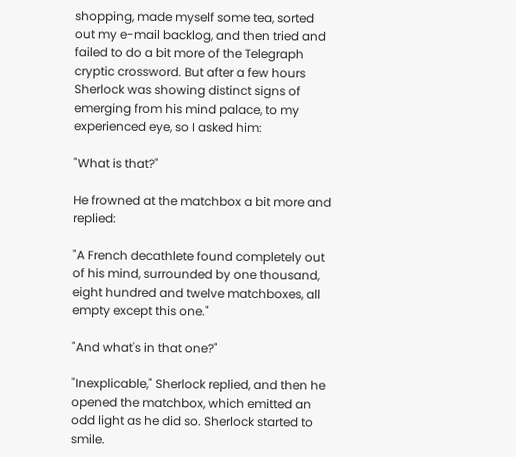shopping, made myself some tea, sorted out my e-mail backlog, and then tried and failed to do a bit more of the Telegraph cryptic crossword. But after a few hours Sherlock was showing distinct signs of emerging from his mind palace, to my experienced eye, so I asked him:

"What is that?"

He frowned at the matchbox a bit more and replied:

"A French decathlete found completely out of his mind, surrounded by one thousand, eight hundred and twelve matchboxes, all empty except this one."

"And what's in that one?"

"Inexplicable," Sherlock replied, and then he opened the matchbox, which emitted an odd light as he did so. Sherlock started to smile.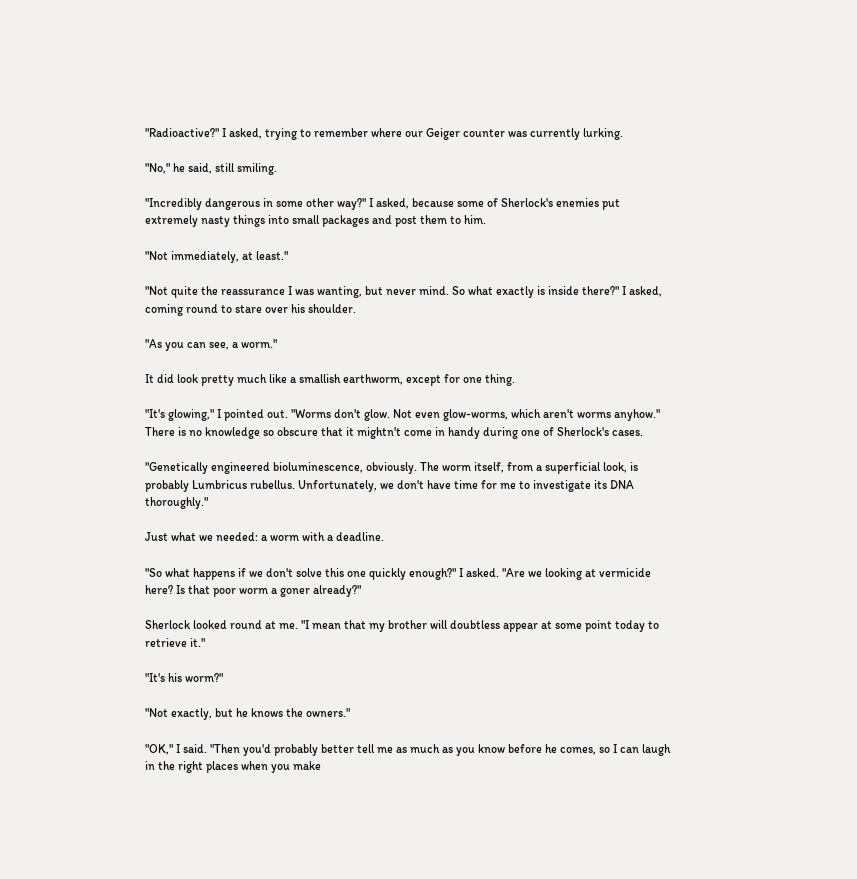"Radioactive?" I asked, trying to remember where our Geiger counter was currently lurking.

"No," he said, still smiling.

"Incredibly dangerous in some other way?" I asked, because some of Sherlock's enemies put extremely nasty things into small packages and post them to him.

"Not immediately, at least."

"Not quite the reassurance I was wanting, but never mind. So what exactly is inside there?" I asked, coming round to stare over his shoulder.

"As you can see, a worm."

It did look pretty much like a smallish earthworm, except for one thing.

"It's glowing," I pointed out. "Worms don't glow. Not even glow-worms, which aren't worms anyhow." There is no knowledge so obscure that it mightn't come in handy during one of Sherlock's cases.

"Genetically engineered bioluminescence, obviously. The worm itself, from a superficial look, is probably Lumbricus rubellus. Unfortunately, we don't have time for me to investigate its DNA thoroughly."

Just what we needed: a worm with a deadline.

"So what happens if we don't solve this one quickly enough?" I asked. "Are we looking at vermicide here? Is that poor worm a goner already?"

Sherlock looked round at me. "I mean that my brother will doubtless appear at some point today to retrieve it."

"It's his worm?"

"Not exactly, but he knows the owners."

"OK," I said. "Then you'd probably better tell me as much as you know before he comes, so I can laugh in the right places when you make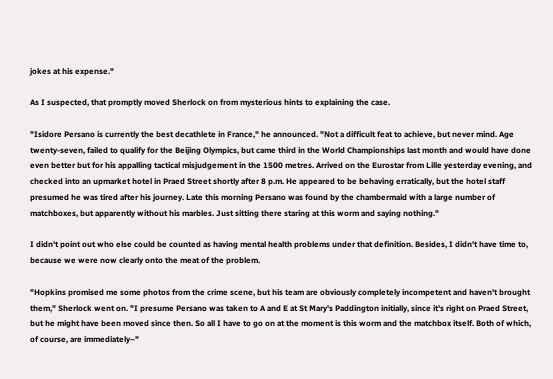jokes at his expense."

As I suspected, that promptly moved Sherlock on from mysterious hints to explaining the case.

"Isidore Persano is currently the best decathlete in France," he announced. "Not a difficult feat to achieve, but never mind. Age twenty-seven, failed to qualify for the Beijing Olympics, but came third in the World Championships last month and would have done even better but for his appalling tactical misjudgement in the 1500 metres. Arrived on the Eurostar from Lille yesterday evening, and checked into an upmarket hotel in Praed Street shortly after 8 p.m. He appeared to be behaving erratically, but the hotel staff presumed he was tired after his journey. Late this morning Persano was found by the chambermaid with a large number of matchboxes, but apparently without his marbles. Just sitting there staring at this worm and saying nothing."

I didn't point out who else could be counted as having mental health problems under that definition. Besides, I didn't have time to, because we were now clearly onto the meat of the problem.

"Hopkins promised me some photos from the crime scene, but his team are obviously completely incompetent and haven't brought them," Sherlock went on. "I presume Persano was taken to A and E at St Mary's Paddington initially, since it's right on Praed Street, but he might have been moved since then. So all I have to go on at the moment is this worm and the matchbox itself. Both of which, of course, are immediately–"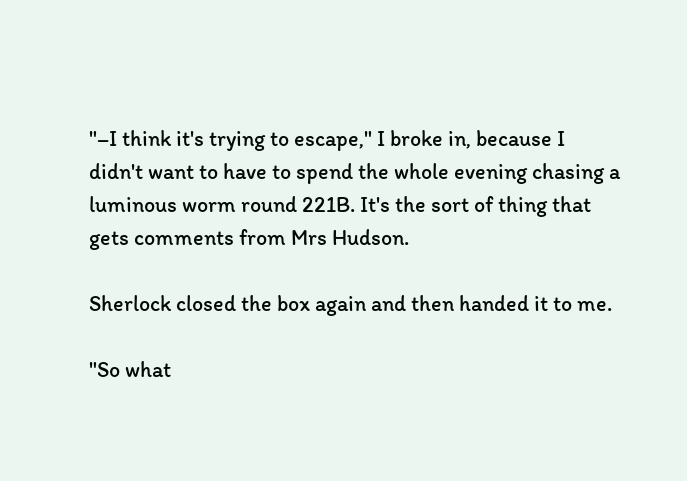"–I think it's trying to escape," I broke in, because I didn't want to have to spend the whole evening chasing a luminous worm round 221B. It's the sort of thing that gets comments from Mrs Hudson.

Sherlock closed the box again and then handed it to me.

"So what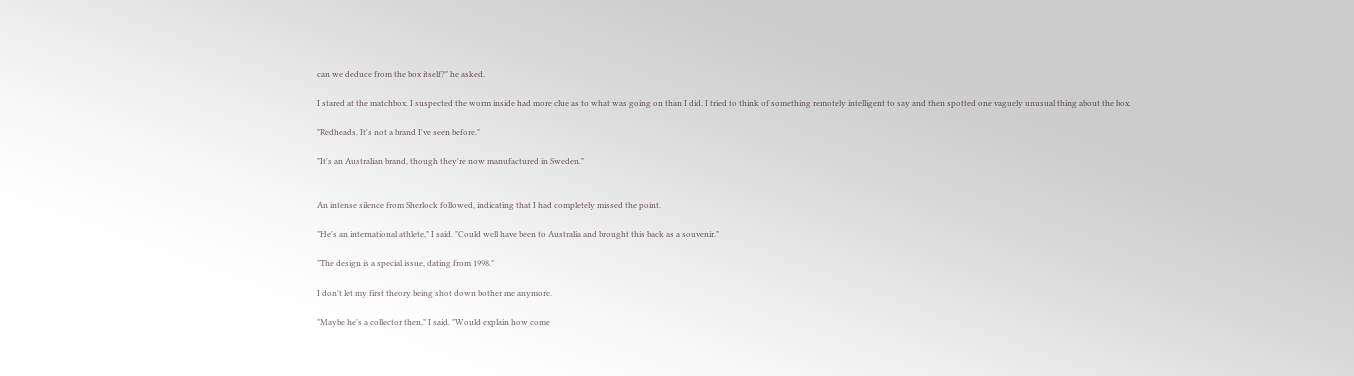can we deduce from the box itself?" he asked.

I stared at the matchbox. I suspected the worm inside had more clue as to what was going on than I did. I tried to think of something remotely intelligent to say and then spotted one vaguely unusual thing about the box.

"Redheads. It's not a brand I've seen before."

"It's an Australian brand, though they're now manufactured in Sweden."


An intense silence from Sherlock followed, indicating that I had completely missed the point.

"He's an international athlete," I said. "Could well have been to Australia and brought this back as a souvenir."

"The design is a special issue, dating from 1998."

I don't let my first theory being shot down bother me anymore.

"Maybe he's a collector then," I said. "Would explain how come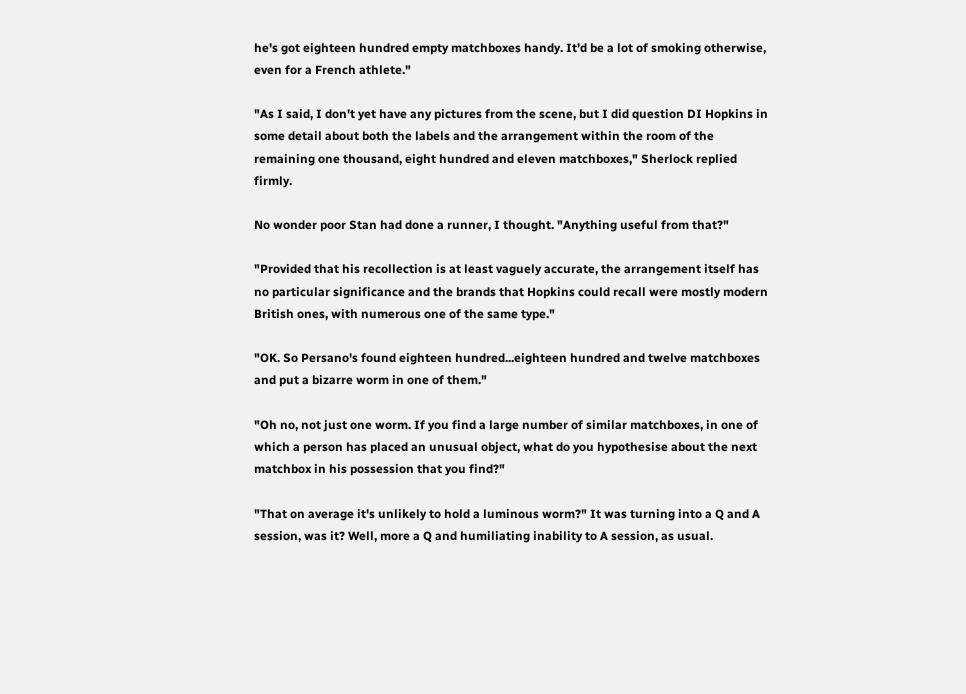he's got eighteen hundred empty matchboxes handy. It'd be a lot of smoking otherwise, even for a French athlete."

"As I said, I don't yet have any pictures from the scene, but I did question DI Hopkins in some detail about both the labels and the arrangement within the room of the remaining one thousand, eight hundred and eleven matchboxes," Sherlock replied firmly.

No wonder poor Stan had done a runner, I thought. "Anything useful from that?"

"Provided that his recollection is at least vaguely accurate, the arrangement itself has no particular significance and the brands that Hopkins could recall were mostly modern British ones, with numerous one of the same type."

"OK. So Persano's found eighteen hundred...eighteen hundred and twelve matchboxes and put a bizarre worm in one of them."

"Oh no, not just one worm. If you find a large number of similar matchboxes, in one of which a person has placed an unusual object, what do you hypothesise about the next matchbox in his possession that you find?"

"That on average it's unlikely to hold a luminous worm?" It was turning into a Q and A session, was it? Well, more a Q and humiliating inability to A session, as usual.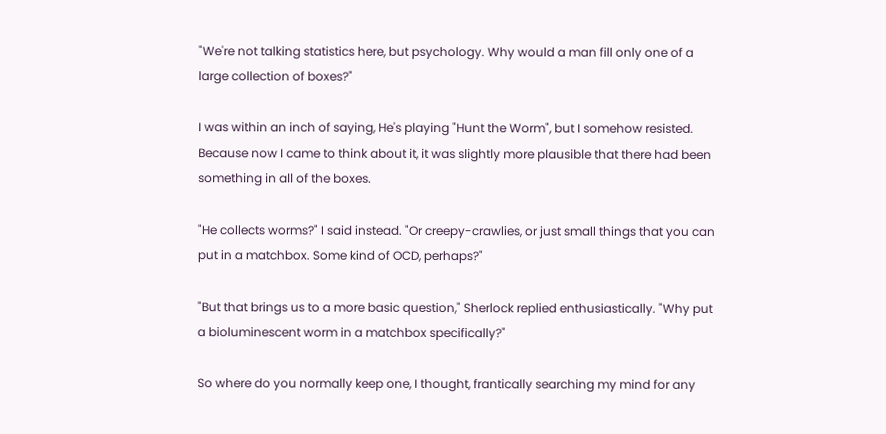"We're not talking statistics here, but psychology. Why would a man fill only one of a large collection of boxes?"

I was within an inch of saying, He's playing "Hunt the Worm", but I somehow resisted. Because now I came to think about it, it was slightly more plausible that there had been something in all of the boxes.

"He collects worms?" I said instead. "Or creepy-crawlies, or just small things that you can put in a matchbox. Some kind of OCD, perhaps?"

"But that brings us to a more basic question," Sherlock replied enthusiastically. "Why put a bioluminescent worm in a matchbox specifically?"

So where do you normally keep one, I thought, frantically searching my mind for any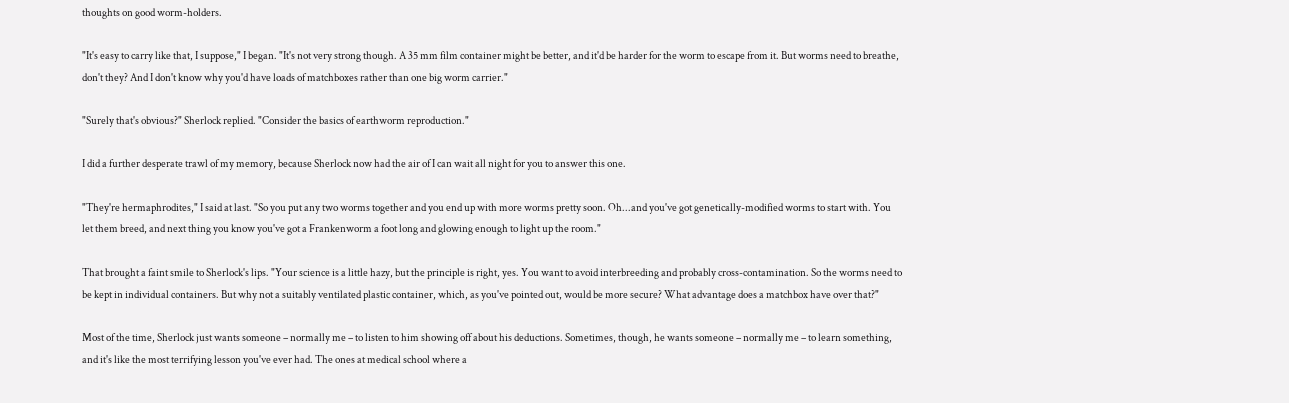thoughts on good worm-holders.

"It's easy to carry like that, I suppose," I began. "It's not very strong though. A 35 mm film container might be better, and it'd be harder for the worm to escape from it. But worms need to breathe, don't they? And I don't know why you'd have loads of matchboxes rather than one big worm carrier."

"Surely that's obvious?" Sherlock replied. "Consider the basics of earthworm reproduction."

I did a further desperate trawl of my memory, because Sherlock now had the air of I can wait all night for you to answer this one.

"They're hermaphrodites," I said at last. "So you put any two worms together and you end up with more worms pretty soon. Oh...and you've got genetically-modified worms to start with. You let them breed, and next thing you know you've got a Frankenworm a foot long and glowing enough to light up the room."

That brought a faint smile to Sherlock's lips. "Your science is a little hazy, but the principle is right, yes. You want to avoid interbreeding and probably cross-contamination. So the worms need to be kept in individual containers. But why not a suitably ventilated plastic container, which, as you've pointed out, would be more secure? What advantage does a matchbox have over that?"

Most of the time, Sherlock just wants someone – normally me – to listen to him showing off about his deductions. Sometimes, though, he wants someone – normally me – to learn something, and it's like the most terrifying lesson you've ever had. The ones at medical school where a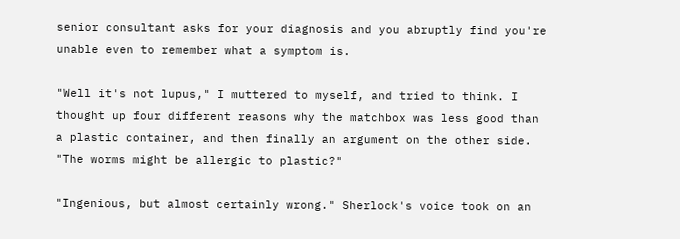senior consultant asks for your diagnosis and you abruptly find you're unable even to remember what a symptom is.

"Well it's not lupus," I muttered to myself, and tried to think. I thought up four different reasons why the matchbox was less good than a plastic container, and then finally an argument on the other side. "The worms might be allergic to plastic?"

"Ingenious, but almost certainly wrong." Sherlock's voice took on an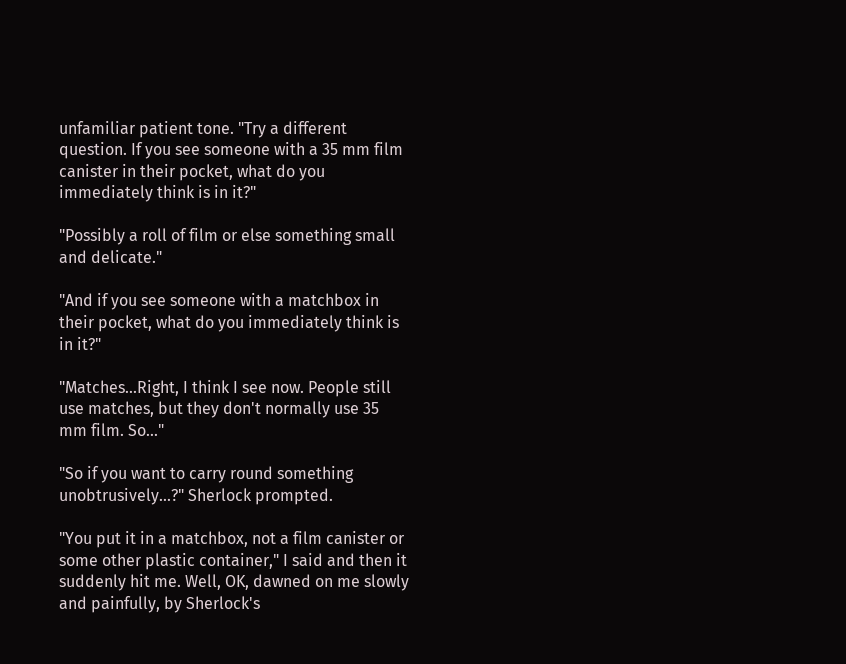unfamiliar patient tone. "Try a different question. If you see someone with a 35 mm film canister in their pocket, what do you immediately think is in it?"

"Possibly a roll of film or else something small and delicate."

"And if you see someone with a matchbox in their pocket, what do you immediately think is in it?"

"Matches...Right, I think I see now. People still use matches, but they don't normally use 35 mm film. So..."

"So if you want to carry round something unobtrusively...?" Sherlock prompted.

"You put it in a matchbox, not a film canister or some other plastic container," I said and then it suddenly hit me. Well, OK, dawned on me slowly and painfully, by Sherlock's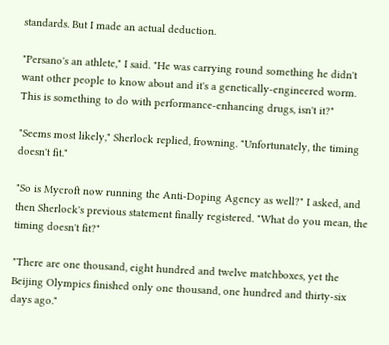standards. But I made an actual deduction.

"Persano's an athlete," I said. "He was carrying round something he didn't want other people to know about and it's a genetically-engineered worm. This is something to do with performance-enhancing drugs, isn't it?"

"Seems most likely," Sherlock replied, frowning. "Unfortunately, the timing doesn't fit."

"So is Mycroft now running the Anti-Doping Agency as well?" I asked, and then Sherlock's previous statement finally registered. "What do you mean, the timing doesn't fit?"

"There are one thousand, eight hundred and twelve matchboxes, yet the Beijing Olympics finished only one thousand, one hundred and thirty-six days ago."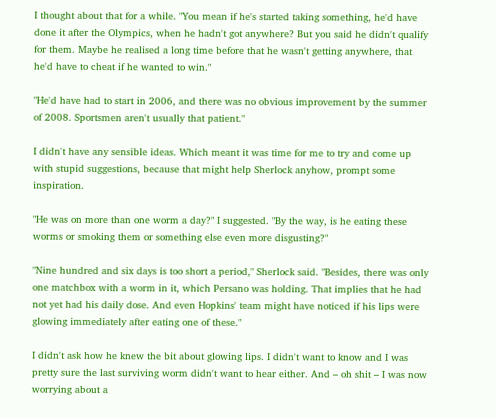I thought about that for a while. "You mean if he's started taking something, he'd have done it after the Olympics, when he hadn't got anywhere? But you said he didn't qualify for them. Maybe he realised a long time before that he wasn't getting anywhere, that he'd have to cheat if he wanted to win."

"He'd have had to start in 2006, and there was no obvious improvement by the summer of 2008. Sportsmen aren't usually that patient."

I didn't have any sensible ideas. Which meant it was time for me to try and come up with stupid suggestions, because that might help Sherlock anyhow, prompt some inspiration.

"He was on more than one worm a day?" I suggested. "By the way, is he eating these worms or smoking them or something else even more disgusting?"

"Nine hundred and six days is too short a period," Sherlock said. "Besides, there was only one matchbox with a worm in it, which Persano was holding. That implies that he had not yet had his daily dose. And even Hopkins' team might have noticed if his lips were glowing immediately after eating one of these."

I didn't ask how he knew the bit about glowing lips. I didn't want to know and I was pretty sure the last surviving worm didn't want to hear either. And – oh shit – I was now worrying about a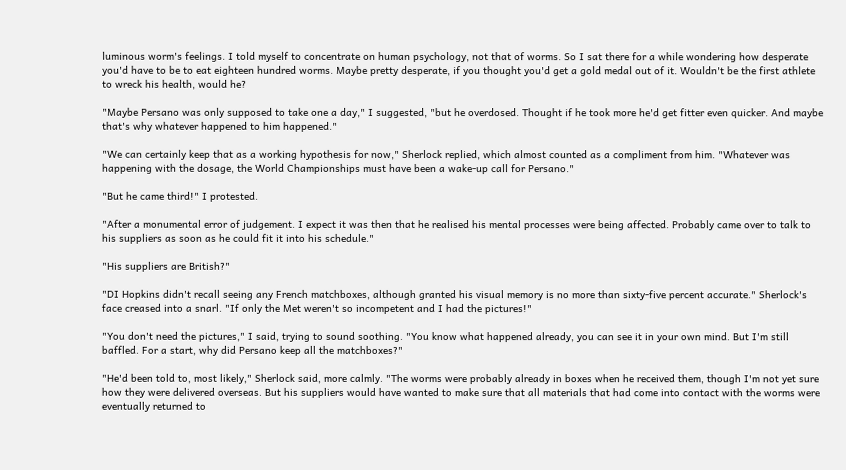luminous worm's feelings. I told myself to concentrate on human psychology, not that of worms. So I sat there for a while wondering how desperate you'd have to be to eat eighteen hundred worms. Maybe pretty desperate, if you thought you'd get a gold medal out of it. Wouldn't be the first athlete to wreck his health, would he?

"Maybe Persano was only supposed to take one a day," I suggested, "but he overdosed. Thought if he took more he'd get fitter even quicker. And maybe that's why whatever happened to him happened."

"We can certainly keep that as a working hypothesis for now," Sherlock replied, which almost counted as a compliment from him. "Whatever was happening with the dosage, the World Championships must have been a wake-up call for Persano."

"But he came third!" I protested.

"After a monumental error of judgement. I expect it was then that he realised his mental processes were being affected. Probably came over to talk to his suppliers as soon as he could fit it into his schedule."

"His suppliers are British?"

"DI Hopkins didn't recall seeing any French matchboxes, although granted his visual memory is no more than sixty-five percent accurate." Sherlock's face creased into a snarl. "If only the Met weren't so incompetent and I had the pictures!"

"You don't need the pictures," I said, trying to sound soothing. "You know what happened already, you can see it in your own mind. But I'm still baffled. For a start, why did Persano keep all the matchboxes?"

"He'd been told to, most likely," Sherlock said, more calmly. "The worms were probably already in boxes when he received them, though I'm not yet sure how they were delivered overseas. But his suppliers would have wanted to make sure that all materials that had come into contact with the worms were eventually returned to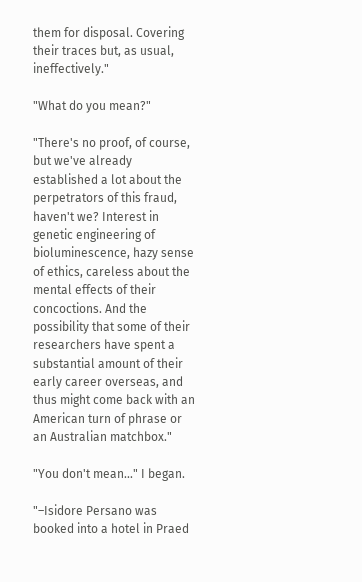them for disposal. Covering their traces but, as usual, ineffectively."

"What do you mean?"

"There's no proof, of course, but we've already established a lot about the perpetrators of this fraud, haven't we? Interest in genetic engineering of bioluminescence, hazy sense of ethics, careless about the mental effects of their concoctions. And the possibility that some of their researchers have spent a substantial amount of their early career overseas, and thus might come back with an American turn of phrase or an Australian matchbox."

"You don't mean..." I began.

"–Isidore Persano was booked into a hotel in Praed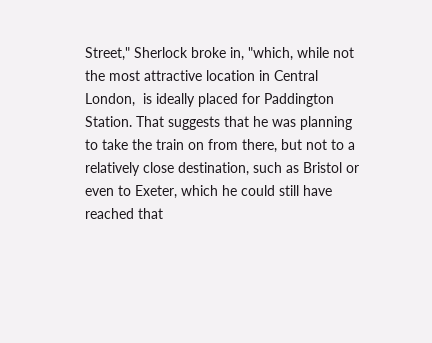Street," Sherlock broke in, "which, while not the most attractive location in Central London,  is ideally placed for Paddington Station. That suggests that he was planning to take the train on from there, but not to a relatively close destination, such as Bristol or even to Exeter, which he could still have reached that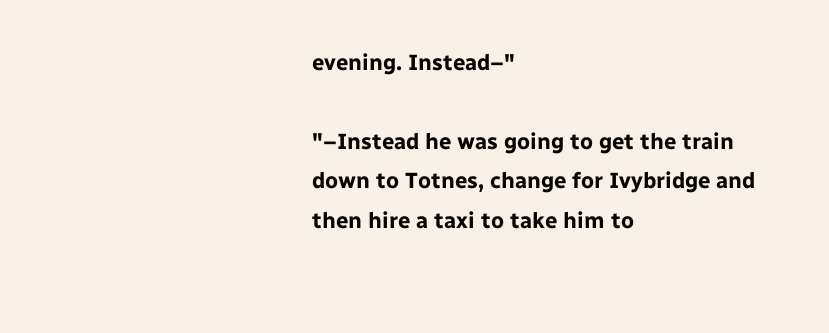evening. Instead–"

"–Instead he was going to get the train down to Totnes, change for Ivybridge and then hire a taxi to take him to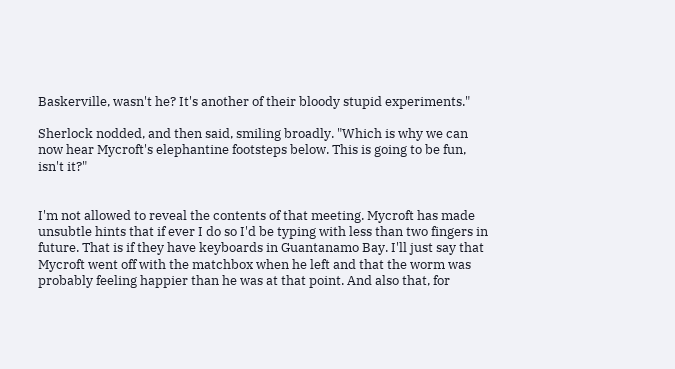Baskerville, wasn't he? It's another of their bloody stupid experiments."

Sherlock nodded, and then said, smiling broadly. "Which is why we can now hear Mycroft's elephantine footsteps below. This is going to be fun, isn't it?"


I'm not allowed to reveal the contents of that meeting. Mycroft has made unsubtle hints that if ever I do so I'd be typing with less than two fingers in future. That is if they have keyboards in Guantanamo Bay. I'll just say that Mycroft went off with the matchbox when he left and that the worm was probably feeling happier than he was at that point. And also that, for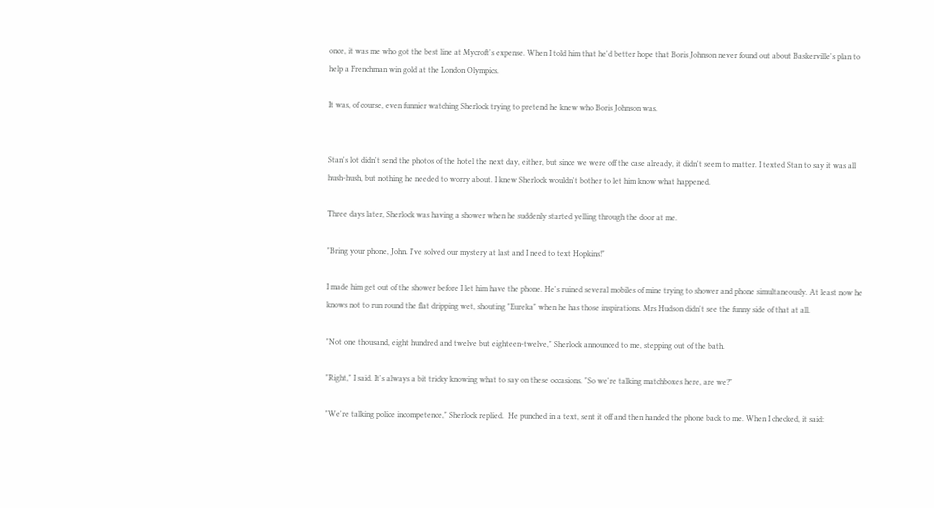once, it was me who got the best line at Mycroft's expense. When I told him that he'd better hope that Boris Johnson never found out about Baskerville's plan to help a Frenchman win gold at the London Olympics.

It was, of course, even funnier watching Sherlock trying to pretend he knew who Boris Johnson was.


Stan's lot didn't send the photos of the hotel the next day, either, but since we were off the case already, it didn't seem to matter. I texted Stan to say it was all hush-hush, but nothing he needed to worry about. I knew Sherlock wouldn't bother to let him know what happened.

Three days later, Sherlock was having a shower when he suddenly started yelling through the door at me.

"Bring your phone, John. I've solved our mystery at last and I need to text Hopkins!"

I made him get out of the shower before I let him have the phone. He's ruined several mobiles of mine trying to shower and phone simultaneously. At least now he knows not to run round the flat dripping wet, shouting "Eureka" when he has those inspirations. Mrs Hudson didn't see the funny side of that at all.

"Not one thousand, eight hundred and twelve but eighteen-twelve," Sherlock announced to me, stepping out of the bath.

"Right," I said. It's always a bit tricky knowing what to say on these occasions. "So we're talking matchboxes here, are we?"

"We're talking police incompetence," Sherlock replied.  He punched in a text, sent it off and then handed the phone back to me. When I checked, it said: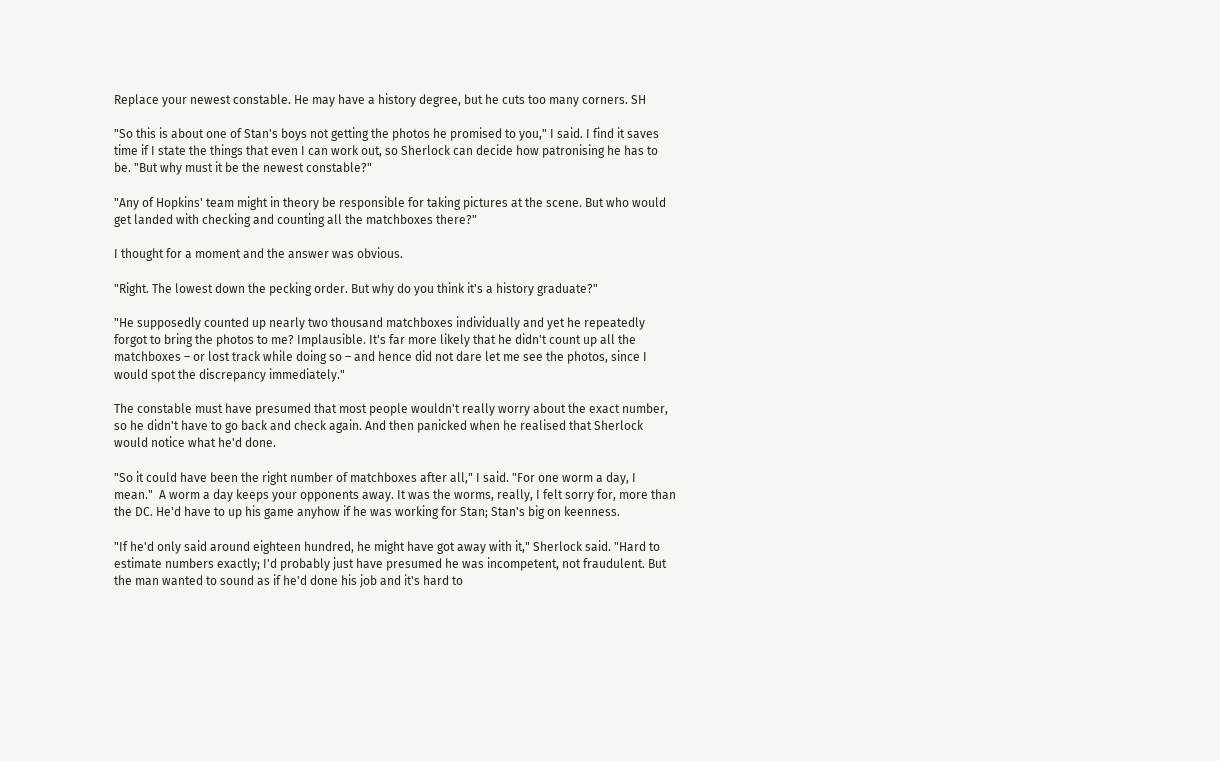Replace your newest constable. He may have a history degree, but he cuts too many corners. SH

"So this is about one of Stan's boys not getting the photos he promised to you," I said. I find it saves time if I state the things that even I can work out, so Sherlock can decide how patronising he has to be. "But why must it be the newest constable?"

"Any of Hopkins' team might in theory be responsible for taking pictures at the scene. But who would get landed with checking and counting all the matchboxes there?"

I thought for a moment and the answer was obvious.

"Right. The lowest down the pecking order. But why do you think it's a history graduate?"

"He supposedly counted up nearly two thousand matchboxes individually and yet he repeatedly forgot to bring the photos to me? Implausible. It's far more likely that he didn't count up all the matchboxes – or lost track while doing so – and hence did not dare let me see the photos, since I would spot the discrepancy immediately."

The constable must have presumed that most people wouldn't really worry about the exact number, so he didn't have to go back and check again. And then panicked when he realised that Sherlock would notice what he'd done.

"So it could have been the right number of matchboxes after all," I said. "For one worm a day, I mean."  A worm a day keeps your opponents away. It was the worms, really, I felt sorry for, more than the DC. He'd have to up his game anyhow if he was working for Stan; Stan's big on keenness.

"If he'd only said around eighteen hundred, he might have got away with it," Sherlock said. "Hard to estimate numbers exactly; I'd probably just have presumed he was incompetent, not fraudulent. But the man wanted to sound as if he'd done his job and it's hard to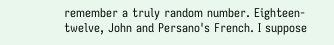remember a truly random number. Eighteen-twelve, John and Persano's French. I suppose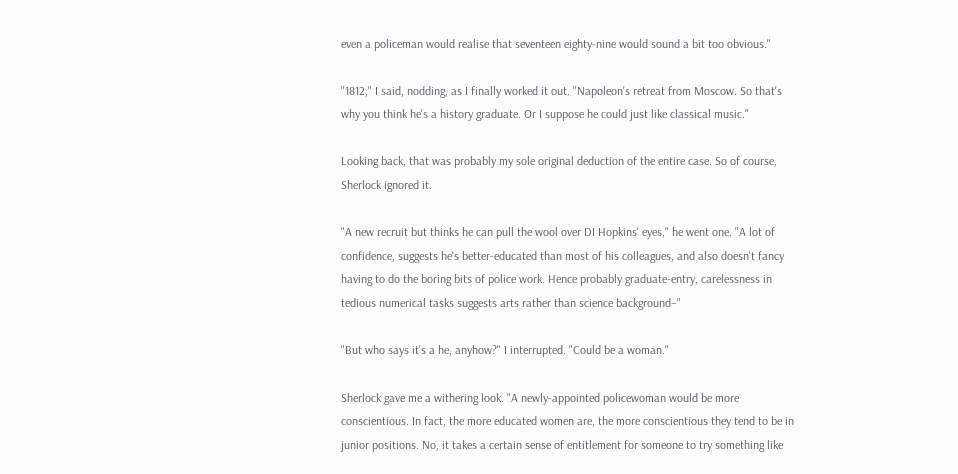even a policeman would realise that seventeen eighty-nine would sound a bit too obvious."

"1812," I said, nodding, as I finally worked it out. "Napoleon's retreat from Moscow. So that's why you think he's a history graduate. Or I suppose he could just like classical music."

Looking back, that was probably my sole original deduction of the entire case. So of course, Sherlock ignored it.

"A new recruit but thinks he can pull the wool over DI Hopkins' eyes," he went one. "A lot of confidence, suggests he's better-educated than most of his colleagues, and also doesn't fancy having to do the boring bits of police work. Hence probably graduate-entry, carelessness in tedious numerical tasks suggests arts rather than science background–"

"But who says it's a he, anyhow?" I interrupted. "Could be a woman."

Sherlock gave me a withering look. "A newly-appointed policewoman would be more conscientious. In fact, the more educated women are, the more conscientious they tend to be in junior positions. No, it takes a certain sense of entitlement for someone to try something like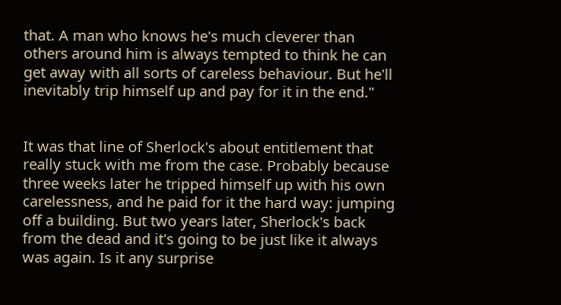that. A man who knows he's much cleverer than others around him is always tempted to think he can get away with all sorts of careless behaviour. But he'll inevitably trip himself up and pay for it in the end."


It was that line of Sherlock's about entitlement that really stuck with me from the case. Probably because three weeks later he tripped himself up with his own carelessness, and he paid for it the hard way: jumping off a building. But two years later, Sherlock's back from the dead and it's going to be just like it always was again. Is it any surprise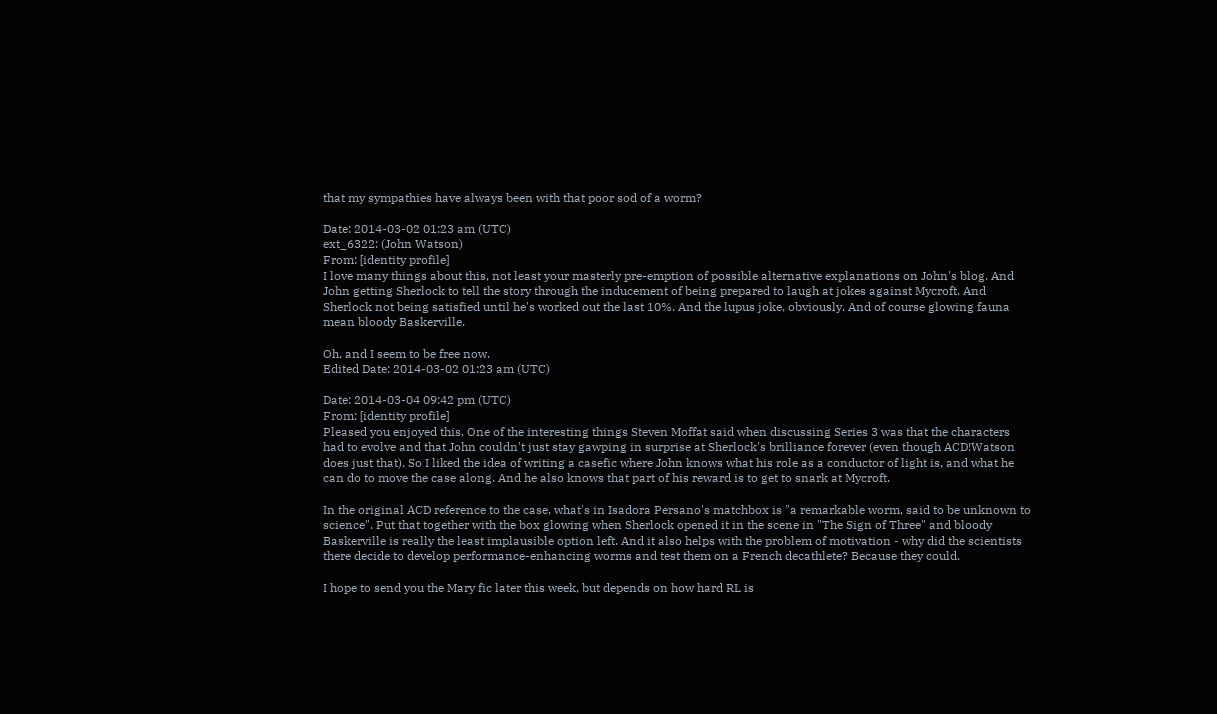that my sympathies have always been with that poor sod of a worm?

Date: 2014-03-02 01:23 am (UTC)
ext_6322: (John Watson)
From: [identity profile]
I love many things about this, not least your masterly pre-emption of possible alternative explanations on John's blog. And John getting Sherlock to tell the story through the inducement of being prepared to laugh at jokes against Mycroft. And Sherlock not being satisfied until he's worked out the last 10%. And the lupus joke, obviously. And of course glowing fauna mean bloody Baskerville.

Oh, and I seem to be free now.
Edited Date: 2014-03-02 01:23 am (UTC)

Date: 2014-03-04 09:42 pm (UTC)
From: [identity profile]
Pleased you enjoyed this. One of the interesting things Steven Moffat said when discussing Series 3 was that the characters had to evolve and that John couldn't just stay gawping in surprise at Sherlock's brilliance forever (even though ACD!Watson does just that). So I liked the idea of writing a casefic where John knows what his role as a conductor of light is, and what he can do to move the case along. And he also knows that part of his reward is to get to snark at Mycroft.

In the original ACD reference to the case, what's in Isadora Persano's matchbox is "a remarkable worm, said to be unknown to science". Put that together with the box glowing when Sherlock opened it in the scene in "The Sign of Three" and bloody Baskerville is really the least implausible option left. And it also helps with the problem of motivation - why did the scientists there decide to develop performance-enhancing worms and test them on a French decathlete? Because they could.

I hope to send you the Mary fic later this week, but depends on how hard RL is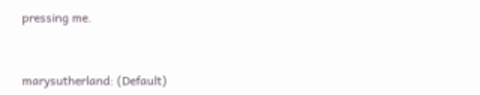pressing me.


marysutherland: (Default)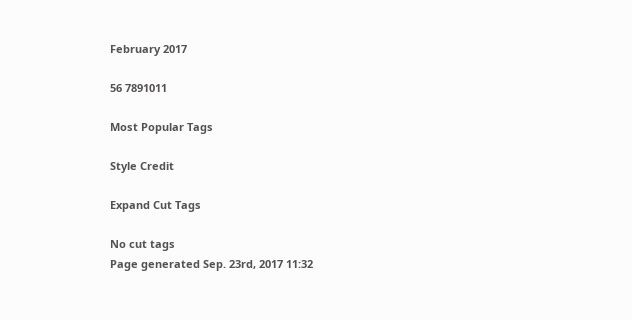February 2017

56 7891011

Most Popular Tags

Style Credit

Expand Cut Tags

No cut tags
Page generated Sep. 23rd, 2017 11:32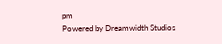pm
Powered by Dreamwidth Studios